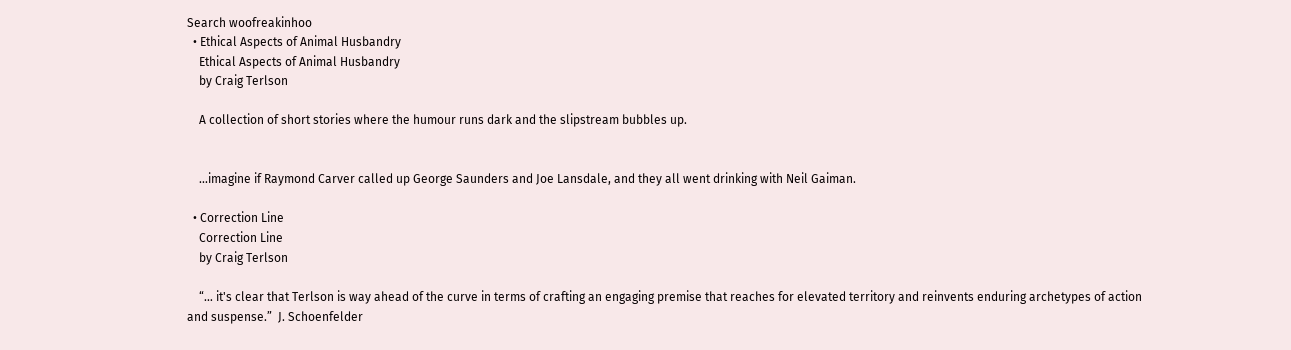Search woofreakinhoo
  • Ethical Aspects of Animal Husbandry
    Ethical Aspects of Animal Husbandry
    by Craig Terlson

    A collection of short stories where the humour runs dark and the slipstream bubbles up.


    ...imagine if Raymond Carver called up George Saunders and Joe Lansdale, and they all went drinking with Neil Gaiman.

  • Correction Line
    Correction Line
    by Craig Terlson

    “… it's clear that Terlson is way ahead of the curve in terms of crafting an engaging premise that reaches for elevated territory and reinvents enduring archetypes of action and suspense.”  J. Schoenfelder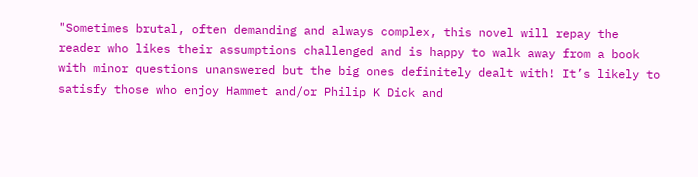"Sometimes brutal, often demanding and always complex, this novel will repay the reader who likes their assumptions challenged and is happy to walk away from a book with minor questions unanswered but the big ones definitely dealt with! It’s likely to satisfy those who enjoy Hammet and/or Philip K Dick and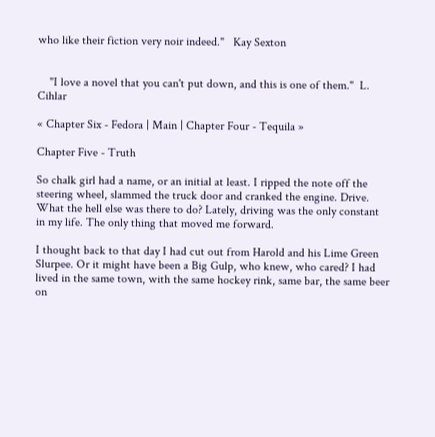who like their fiction very noir indeed."   Kay Sexton


    "I love a novel that you can't put down, and this is one of them."  L. Cihlar

« Chapter Six - Fedora | Main | Chapter Four - Tequila »

Chapter Five - Truth

So chalk girl had a name, or an initial at least. I ripped the note off the steering wheel, slammed the truck door and cranked the engine. Drive. What the hell else was there to do? Lately, driving was the only constant in my life. The only thing that moved me forward.

I thought back to that day I had cut out from Harold and his Lime Green Slurpee. Or it might have been a Big Gulp, who knew, who cared? I had lived in the same town, with the same hockey rink, same bar, the same beer on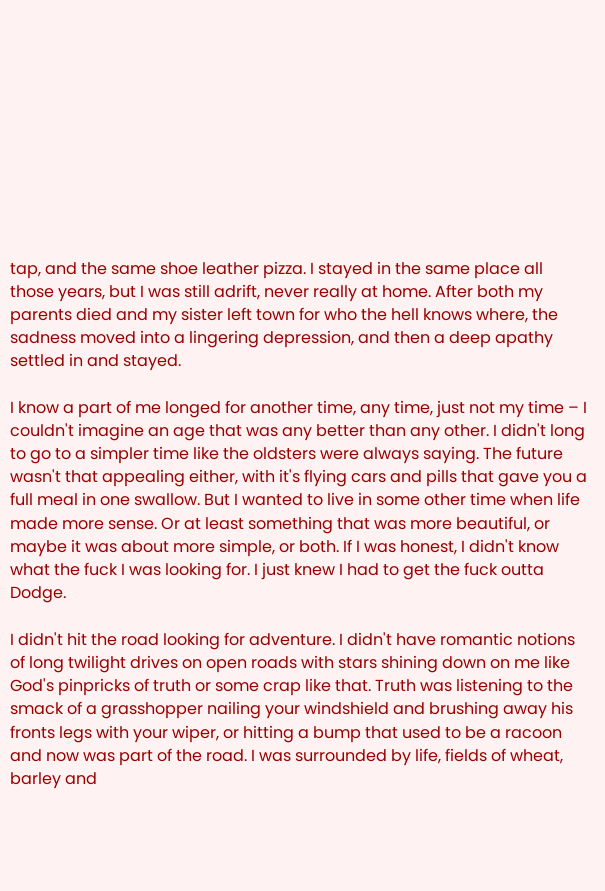tap, and the same shoe leather pizza. I stayed in the same place all those years, but I was still adrift, never really at home. After both my parents died and my sister left town for who the hell knows where, the sadness moved into a lingering depression, and then a deep apathy settled in and stayed.

I know a part of me longed for another time, any time, just not my time – I couldn't imagine an age that was any better than any other. I didn't long to go to a simpler time like the oldsters were always saying. The future wasn't that appealing either, with it's flying cars and pills that gave you a full meal in one swallow. But I wanted to live in some other time when life made more sense. Or at least something that was more beautiful, or maybe it was about more simple, or both. If I was honest, I didn't know what the fuck I was looking for. I just knew I had to get the fuck outta Dodge.

I didn't hit the road looking for adventure. I didn't have romantic notions of long twilight drives on open roads with stars shining down on me like God's pinpricks of truth or some crap like that. Truth was listening to the smack of a grasshopper nailing your windshield and brushing away his fronts legs with your wiper, or hitting a bump that used to be a racoon and now was part of the road. I was surrounded by life, fields of wheat, barley and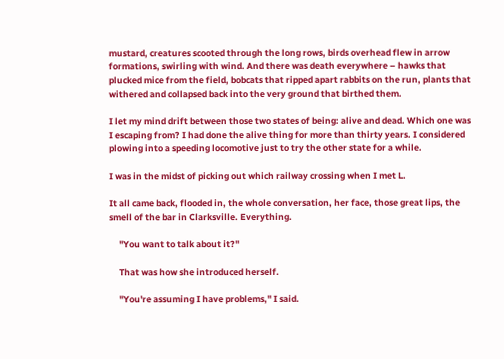mustard, creatures scooted through the long rows, birds overhead flew in arrow formations, swirling with wind. And there was death everywhere – hawks that plucked mice from the field, bobcats that ripped apart rabbits on the run, plants that withered and collapsed back into the very ground that birthed them.

I let my mind drift between those two states of being: alive and dead. Which one was I escaping from? I had done the alive thing for more than thirty years. I considered plowing into a speeding locomotive just to try the other state for a while.

I was in the midst of picking out which railway crossing when I met L.

It all came back, flooded in, the whole conversation, her face, those great lips, the smell of the bar in Clarksville. Everything.

     "You want to talk about it?"

     That was how she introduced herself.

     "You're assuming I have problems," I said.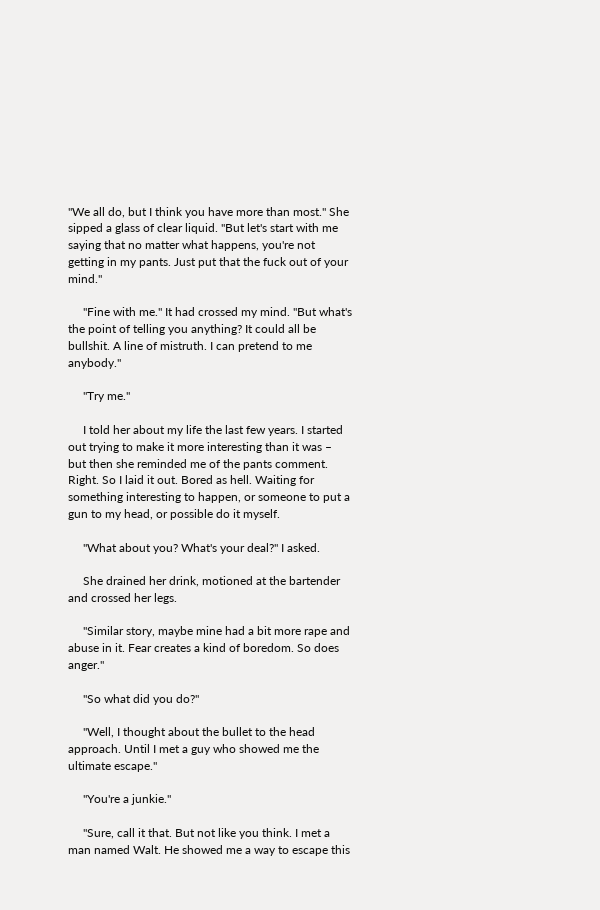"We all do, but I think you have more than most." She sipped a glass of clear liquid. "But let's start with me saying that no matter what happens, you're not getting in my pants. Just put that the fuck out of your mind."

     "Fine with me." It had crossed my mind. "But what's the point of telling you anything? It could all be bullshit. A line of mistruth. I can pretend to me anybody."

     "Try me."

     I told her about my life the last few years. I started out trying to make it more interesting than it was – but then she reminded me of the pants comment. Right. So I laid it out. Bored as hell. Waiting for something interesting to happen, or someone to put a gun to my head, or possible do it myself.

     "What about you? What's your deal?" I asked.

     She drained her drink, motioned at the bartender and crossed her legs.

     "Similar story, maybe mine had a bit more rape and abuse in it. Fear creates a kind of boredom. So does anger."

     "So what did you do?"

     "Well, I thought about the bullet to the head approach. Until I met a guy who showed me the ultimate escape."

     "You're a junkie."

     "Sure, call it that. But not like you think. I met a man named Walt. He showed me a way to escape this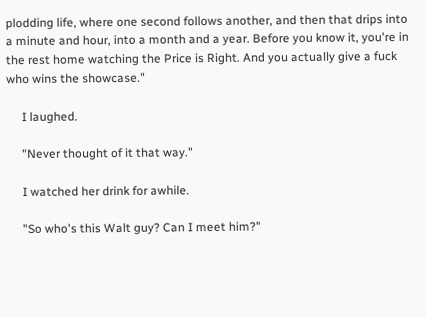plodding life, where one second follows another, and then that drips into a minute and hour, into a month and a year. Before you know it, you're in the rest home watching the Price is Right. And you actually give a fuck who wins the showcase."

     I laughed.

     "Never thought of it that way."

     I watched her drink for awhile.

     "So who's this Walt guy? Can I meet him?"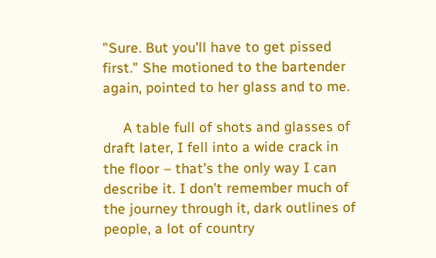"Sure. But you'll have to get pissed first." She motioned to the bartender again, pointed to her glass and to me.

     A table full of shots and glasses of draft later, I fell into a wide crack in the floor – that's the only way I can describe it. I don't remember much of the journey through it, dark outlines of people, a lot of country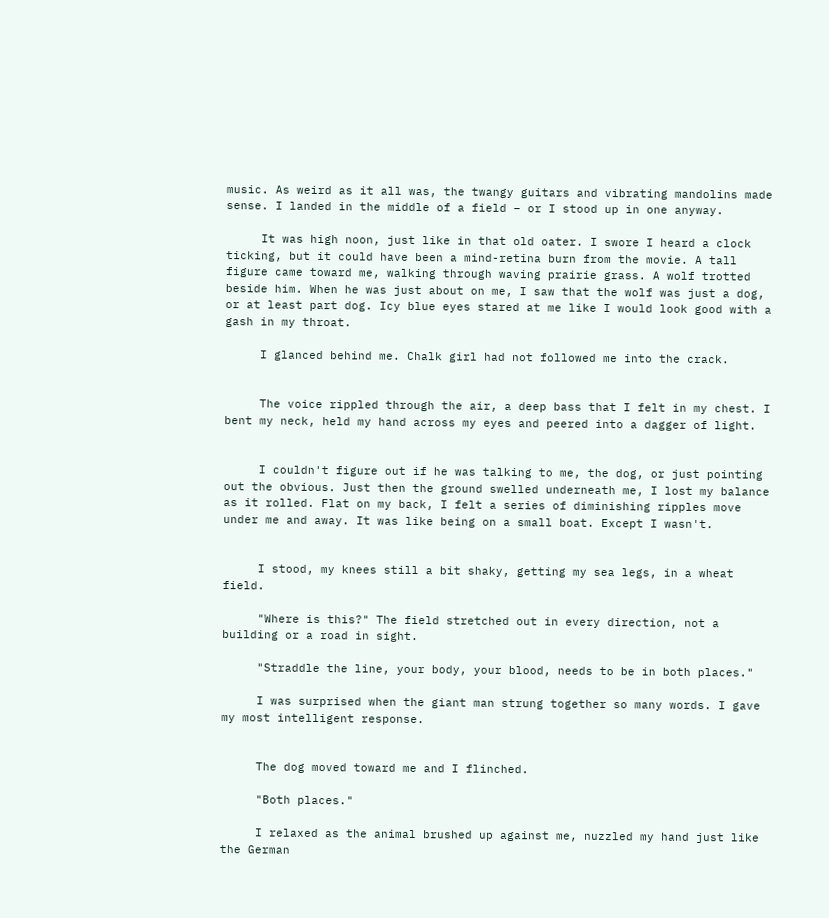music. As weird as it all was, the twangy guitars and vibrating mandolins made sense. I landed in the middle of a field – or I stood up in one anyway.

     It was high noon, just like in that old oater. I swore I heard a clock ticking, but it could have been a mind-retina burn from the movie. A tall figure came toward me, walking through waving prairie grass. A wolf trotted beside him. When he was just about on me, I saw that the wolf was just a dog, or at least part dog. Icy blue eyes stared at me like I would look good with a gash in my throat.

     I glanced behind me. Chalk girl had not followed me into the crack.


     The voice rippled through the air, a deep bass that I felt in my chest. I bent my neck, held my hand across my eyes and peered into a dagger of light.


     I couldn't figure out if he was talking to me, the dog, or just pointing out the obvious. Just then the ground swelled underneath me, I lost my balance as it rolled. Flat on my back, I felt a series of diminishing ripples move under me and away. It was like being on a small boat. Except I wasn't.


     I stood, my knees still a bit shaky, getting my sea legs, in a wheat field.

     "Where is this?" The field stretched out in every direction, not a building or a road in sight.

     "Straddle the line, your body, your blood, needs to be in both places."

     I was surprised when the giant man strung together so many words. I gave my most intelligent response.


     The dog moved toward me and I flinched.

     "Both places."

     I relaxed as the animal brushed up against me, nuzzled my hand just like the German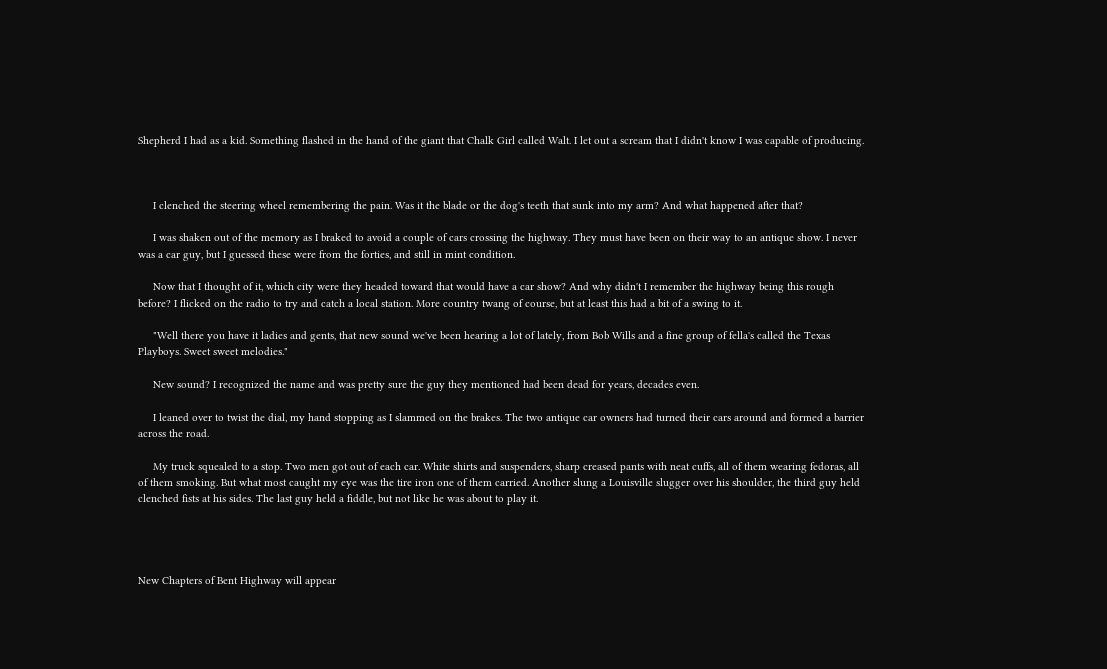Shepherd I had as a kid. Something flashed in the hand of the giant that Chalk Girl called Walt. I let out a scream that I didn't know I was capable of producing.



     I clenched the steering wheel remembering the pain. Was it the blade or the dog's teeth that sunk into my arm? And what happened after that?

     I was shaken out of the memory as I braked to avoid a couple of cars crossing the highway. They must have been on their way to an antique show. I never was a car guy, but I guessed these were from the forties, and still in mint condition.

     Now that I thought of it, which city were they headed toward that would have a car show? And why didn't I remember the highway being this rough before? I flicked on the radio to try and catch a local station. More country twang of course, but at least this had a bit of a swing to it.

     "Well there you have it ladies and gents, that new sound we've been hearing a lot of lately, from Bob Wills and a fine group of fella's called the Texas Playboys. Sweet sweet melodies."

     New sound? I recognized the name and was pretty sure the guy they mentioned had been dead for years, decades even.

     I leaned over to twist the dial, my hand stopping as I slammed on the brakes. The two antique car owners had turned their cars around and formed a barrier across the road.

     My truck squealed to a stop. Two men got out of each car. White shirts and suspenders, sharp creased pants with neat cuffs, all of them wearing fedoras, all of them smoking. But what most caught my eye was the tire iron one of them carried. Another slung a Louisville slugger over his shoulder, the third guy held clenched fists at his sides. The last guy held a fiddle, but not like he was about to play it.




New Chapters of Bent Highway will appear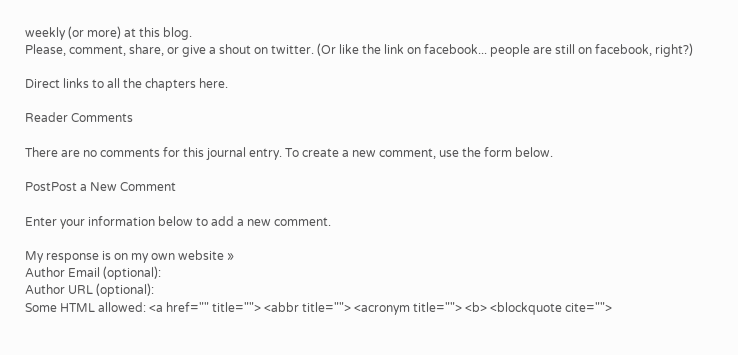weekly (or more) at this blog.
Please, comment, share, or give a shout on twitter. (Or like the link on facebook... people are still on facebook, right?)

Direct links to all the chapters here.

Reader Comments

There are no comments for this journal entry. To create a new comment, use the form below.

PostPost a New Comment

Enter your information below to add a new comment.

My response is on my own website »
Author Email (optional):
Author URL (optional):
Some HTML allowed: <a href="" title=""> <abbr title=""> <acronym title=""> <b> <blockquote cite="">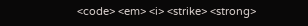<code> <em> <i> <strike> <strong>